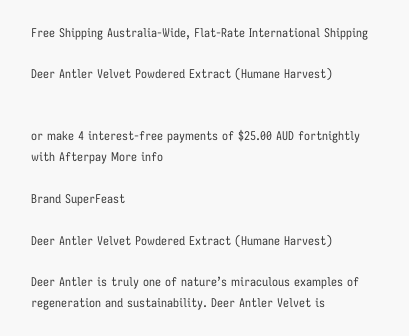Free Shipping Australia-Wide, Flat-Rate International Shipping

Deer Antler Velvet Powdered Extract (Humane Harvest)


or make 4 interest-free payments of $25.00 AUD fortnightly with Afterpay More info

Brand SuperFeast

Deer Antler Velvet Powdered Extract (Humane Harvest)

Deer Antler is truly one of nature’s miraculous examples of regeneration and sustainability. Deer Antler Velvet is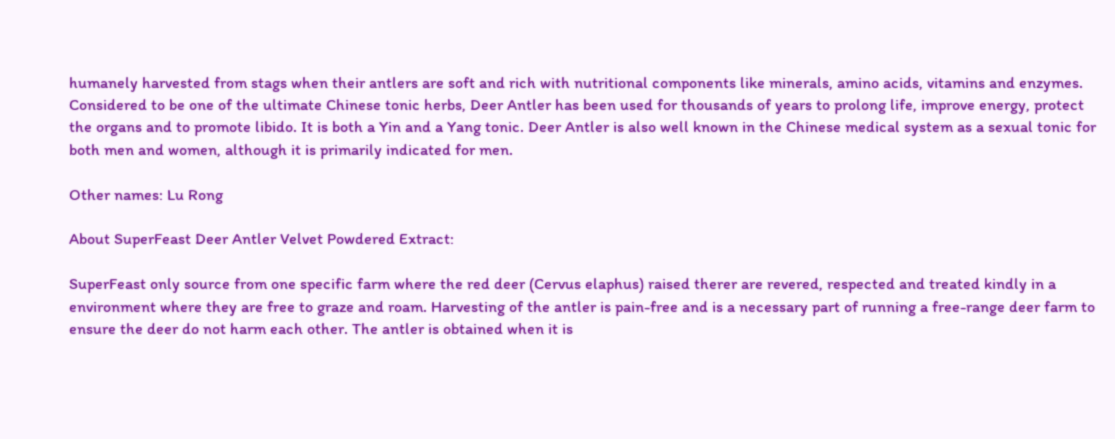humanely harvested from stags when their antlers are soft and rich with nutritional components like minerals, amino acids, vitamins and enzymes. Considered to be one of the ultimate Chinese tonic herbs, Deer Antler has been used for thousands of years to prolong life, improve energy, protect the organs and to promote libido. It is both a Yin and a Yang tonic. Deer Antler is also well known in the Chinese medical system as a sexual tonic for both men and women, although it is primarily indicated for men.

Other names: Lu Rong

About SuperFeast Deer Antler Velvet Powdered Extract:

SuperFeast only source from one specific farm where the red deer (Cervus elaphus) raised therer are revered, respected and treated kindly in a environment where they are free to graze and roam. Harvesting of the antler is pain-free and is a necessary part of running a free-range deer farm to ensure the deer do not harm each other. The antler is obtained when it is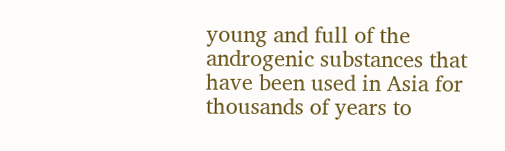young and full of the androgenic substances that have been used in Asia for thousands of years to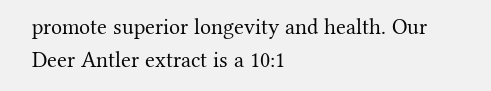promote superior longevity and health. Our Deer Antler extract is a 10:1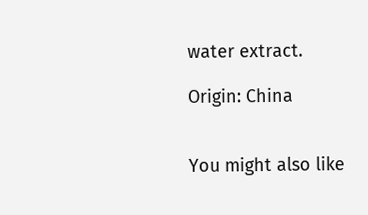water extract.

Origin: China


You might also like